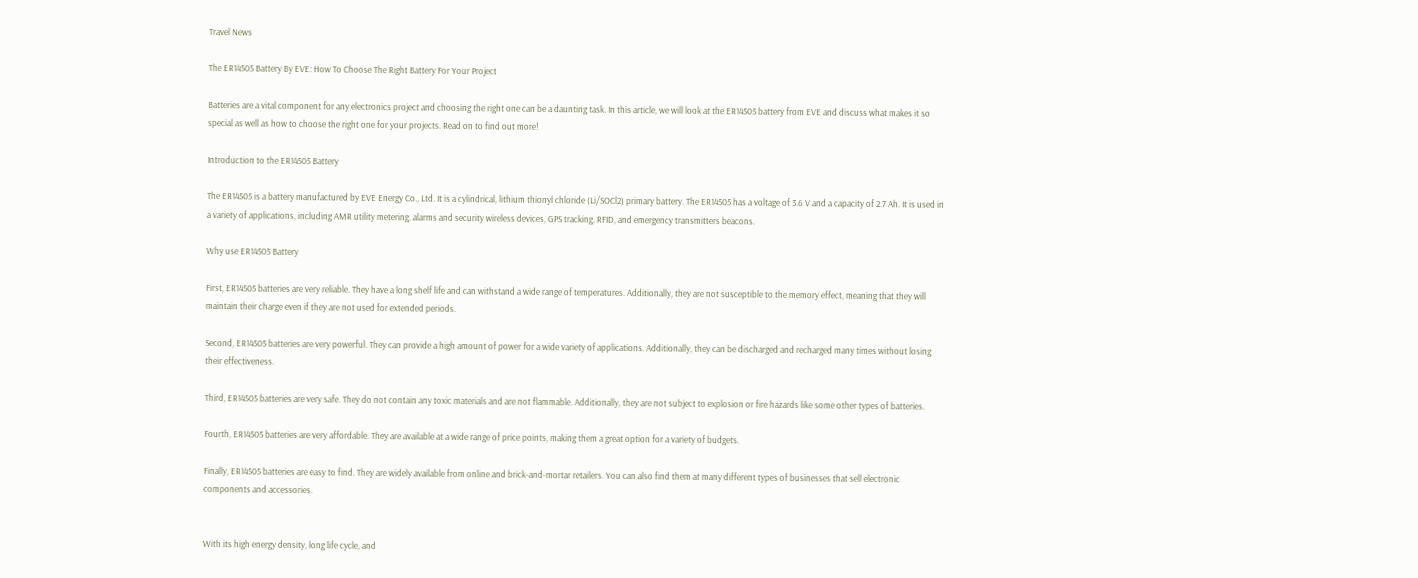Travel News

The ER14505 Battery By EVE: How To Choose The Right Battery For Your Project

Batteries are a vital component for any electronics project and choosing the right one can be a daunting task. In this article, we will look at the ER14505 battery from EVE and discuss what makes it so special as well as how to choose the right one for your projects. Read on to find out more!

Introduction to the ER14505 Battery

The ER14505 is a battery manufactured by EVE Energy Co., Ltd. It is a cylindrical, lithium thionyl chloride (Li/SOCl2) primary battery. The ER14505 has a voltage of 3.6 V and a capacity of 2.7 Ah. It is used in a variety of applications, including AMR utility metering, alarms and security wireless devices, GPS tracking, RFID, and emergency transmitters beacons.

Why use ER14505 Battery

First, ER14505 batteries are very reliable. They have a long shelf life and can withstand a wide range of temperatures. Additionally, they are not susceptible to the memory effect, meaning that they will maintain their charge even if they are not used for extended periods.

Second, ER14505 batteries are very powerful. They can provide a high amount of power for a wide variety of applications. Additionally, they can be discharged and recharged many times without losing their effectiveness.

Third, ER14505 batteries are very safe. They do not contain any toxic materials and are not flammable. Additionally, they are not subject to explosion or fire hazards like some other types of batteries.

Fourth, ER14505 batteries are very affordable. They are available at a wide range of price points, making them a great option for a variety of budgets.

Finally, ER14505 batteries are easy to find. They are widely available from online and brick-and-mortar retailers. You can also find them at many different types of businesses that sell electronic components and accessories.


With its high energy density, long life cycle, and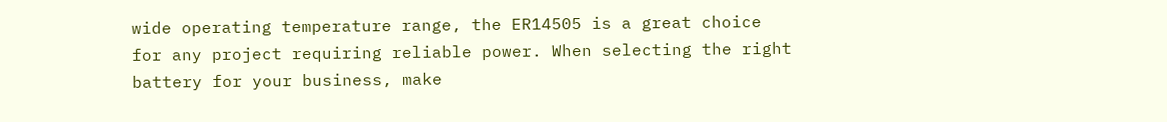wide operating temperature range, the ER14505 is a great choice for any project requiring reliable power. When selecting the right battery for your business, make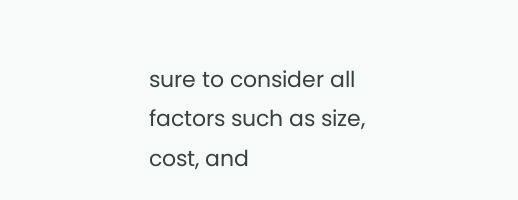sure to consider all factors such as size, cost, and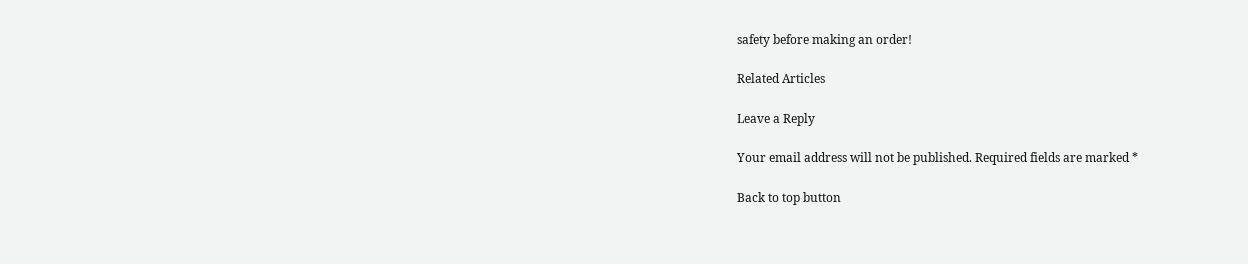safety before making an order!

Related Articles

Leave a Reply

Your email address will not be published. Required fields are marked *

Back to top button